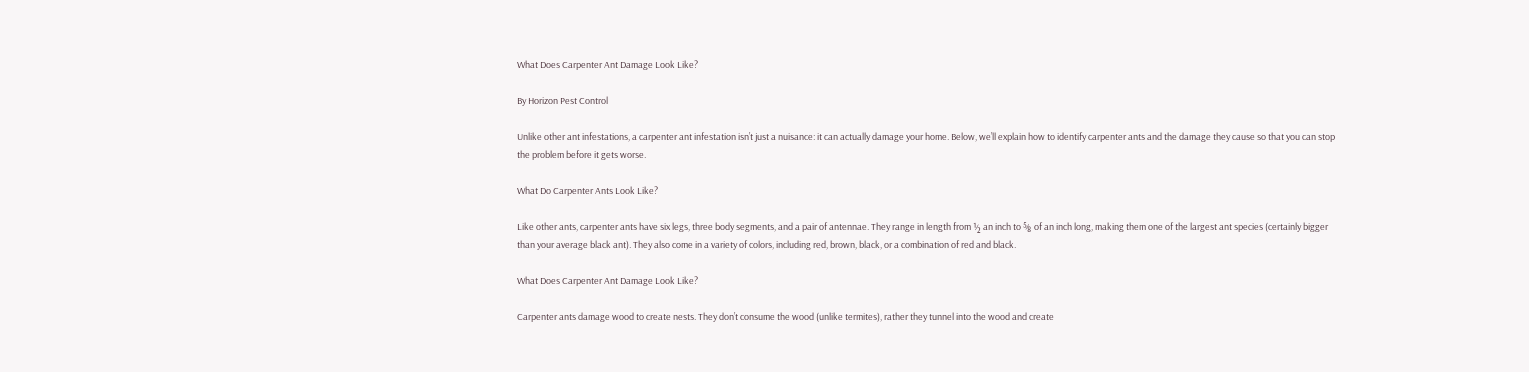What Does Carpenter Ant Damage Look Like?

By Horizon Pest Control

Unlike other ant infestations, a carpenter ant infestation isn’t just a nuisance: it can actually damage your home. Below, we’ll explain how to identify carpenter ants and the damage they cause so that you can stop the problem before it gets worse.

What Do Carpenter Ants Look Like?

Like other ants, carpenter ants have six legs, three body segments, and a pair of antennae. They range in length from ½ an inch to ⅝ of an inch long, making them one of the largest ant species (certainly bigger than your average black ant). They also come in a variety of colors, including red, brown, black, or a combination of red and black.

What Does Carpenter Ant Damage Look Like?

Carpenter ants damage wood to create nests. They don’t consume the wood (unlike termites), rather they tunnel into the wood and create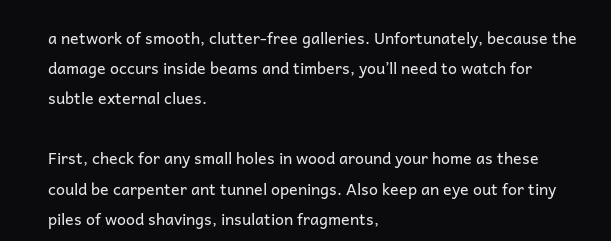a network of smooth, clutter-free galleries. Unfortunately, because the damage occurs inside beams and timbers, you’ll need to watch for subtle external clues.

First, check for any small holes in wood around your home as these could be carpenter ant tunnel openings. Also keep an eye out for tiny piles of wood shavings, insulation fragments,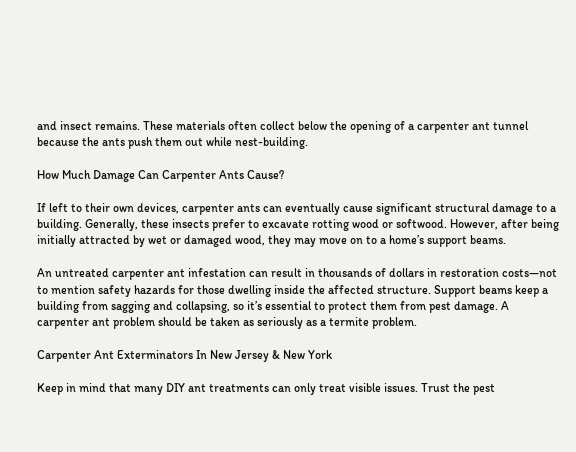and insect remains. These materials often collect below the opening of a carpenter ant tunnel because the ants push them out while nest-building.

How Much Damage Can Carpenter Ants Cause?

If left to their own devices, carpenter ants can eventually cause significant structural damage to a building. Generally, these insects prefer to excavate rotting wood or softwood. However, after being initially attracted by wet or damaged wood, they may move on to a home’s support beams.

An untreated carpenter ant infestation can result in thousands of dollars in restoration costs—not to mention safety hazards for those dwelling inside the affected structure. Support beams keep a building from sagging and collapsing, so it’s essential to protect them from pest damage. A carpenter ant problem should be taken as seriously as a termite problem.

Carpenter Ant Exterminators In New Jersey & New York

Keep in mind that many DIY ant treatments can only treat visible issues. Trust the pest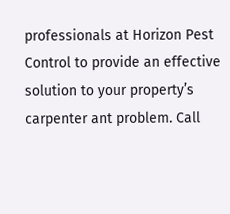professionals at Horizon Pest Control to provide an effective solution to your property’s carpenter ant problem. Call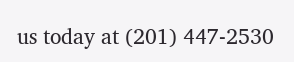us today at (201) 447-2530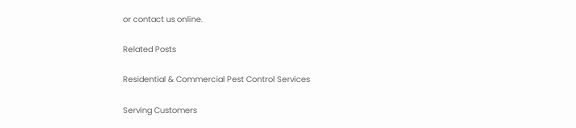or contact us online.

Related Posts

Residential & Commercial Pest Control Services

Serving Customers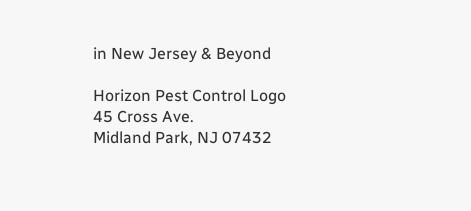in New Jersey & Beyond

Horizon Pest Control Logo
45 Cross Ave.
Midland Park, NJ 07432